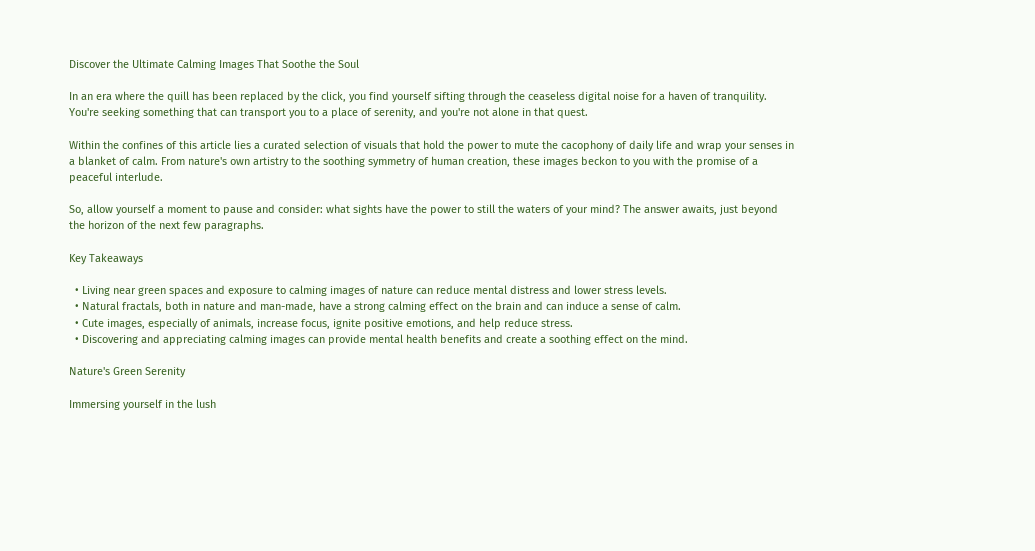Discover the Ultimate Calming Images That Soothe the Soul

In an era where the quill has been replaced by the click, you find yourself sifting through the ceaseless digital noise for a haven of tranquility. You're seeking something that can transport you to a place of serenity, and you're not alone in that quest.

Within the confines of this article lies a curated selection of visuals that hold the power to mute the cacophony of daily life and wrap your senses in a blanket of calm. From nature's own artistry to the soothing symmetry of human creation, these images beckon to you with the promise of a peaceful interlude.

So, allow yourself a moment to pause and consider: what sights have the power to still the waters of your mind? The answer awaits, just beyond the horizon of the next few paragraphs.

Key Takeaways

  • Living near green spaces and exposure to calming images of nature can reduce mental distress and lower stress levels.
  • Natural fractals, both in nature and man-made, have a strong calming effect on the brain and can induce a sense of calm.
  • Cute images, especially of animals, increase focus, ignite positive emotions, and help reduce stress.
  • Discovering and appreciating calming images can provide mental health benefits and create a soothing effect on the mind.

Nature's Green Serenity

Immersing yourself in the lush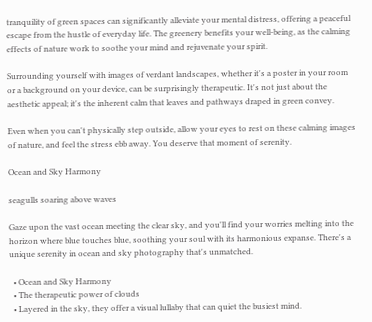tranquility of green spaces can significantly alleviate your mental distress, offering a peaceful escape from the hustle of everyday life. The greenery benefits your well-being, as the calming effects of nature work to soothe your mind and rejuvenate your spirit.

Surrounding yourself with images of verdant landscapes, whether it's a poster in your room or a background on your device, can be surprisingly therapeutic. It's not just about the aesthetic appeal; it's the inherent calm that leaves and pathways draped in green convey.

Even when you can't physically step outside, allow your eyes to rest on these calming images of nature, and feel the stress ebb away. You deserve that moment of serenity.

Ocean and Sky Harmony

seagulls soaring above waves

Gaze upon the vast ocean meeting the clear sky, and you'll find your worries melting into the horizon where blue touches blue, soothing your soul with its harmonious expanse. There's a unique serenity in ocean and sky photography that's unmatched.

  • Ocean and Sky Harmony
  • The therapeutic power of clouds
  • Layered in the sky, they offer a visual lullaby that can quiet the busiest mind.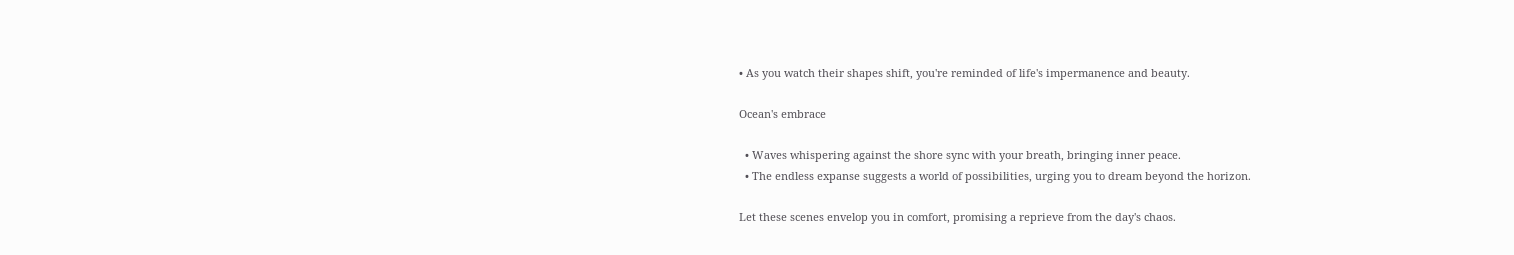• As you watch their shapes shift, you're reminded of life's impermanence and beauty.

Ocean's embrace

  • Waves whispering against the shore sync with your breath, bringing inner peace.
  • The endless expanse suggests a world of possibilities, urging you to dream beyond the horizon.

Let these scenes envelop you in comfort, promising a reprieve from the day's chaos.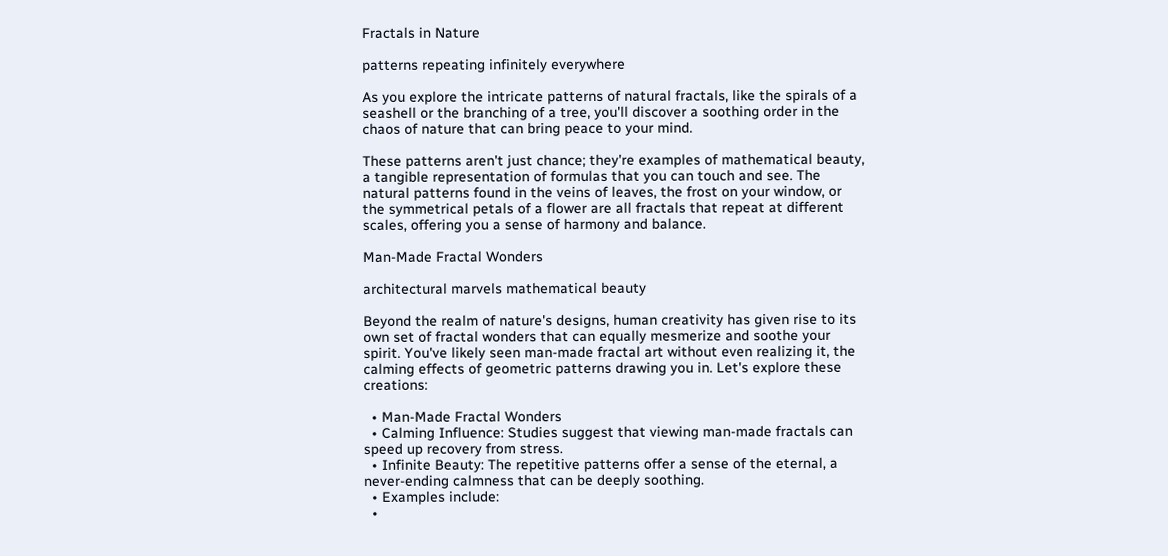Fractals in Nature

patterns repeating infinitely everywhere

As you explore the intricate patterns of natural fractals, like the spirals of a seashell or the branching of a tree, you'll discover a soothing order in the chaos of nature that can bring peace to your mind.

These patterns aren't just chance; they're examples of mathematical beauty, a tangible representation of formulas that you can touch and see. The natural patterns found in the veins of leaves, the frost on your window, or the symmetrical petals of a flower are all fractals that repeat at different scales, offering you a sense of harmony and balance.

Man-Made Fractal Wonders

architectural marvels mathematical beauty

Beyond the realm of nature's designs, human creativity has given rise to its own set of fractal wonders that can equally mesmerize and soothe your spirit. You've likely seen man-made fractal art without even realizing it, the calming effects of geometric patterns drawing you in. Let's explore these creations:

  • Man-Made Fractal Wonders
  • Calming Influence: Studies suggest that viewing man-made fractals can speed up recovery from stress.
  • Infinite Beauty: The repetitive patterns offer a sense of the eternal, a never-ending calmness that can be deeply soothing.
  • Examples include:
  •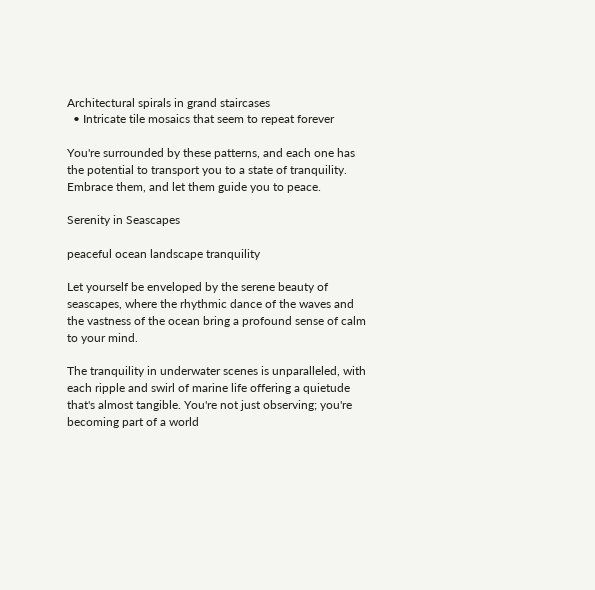Architectural spirals in grand staircases
  • Intricate tile mosaics that seem to repeat forever

You're surrounded by these patterns, and each one has the potential to transport you to a state of tranquility. Embrace them, and let them guide you to peace.

Serenity in Seascapes

peaceful ocean landscape tranquility

Let yourself be enveloped by the serene beauty of seascapes, where the rhythmic dance of the waves and the vastness of the ocean bring a profound sense of calm to your mind.

The tranquility in underwater scenes is unparalleled, with each ripple and swirl of marine life offering a quietude that's almost tangible. You're not just observing; you're becoming part of a world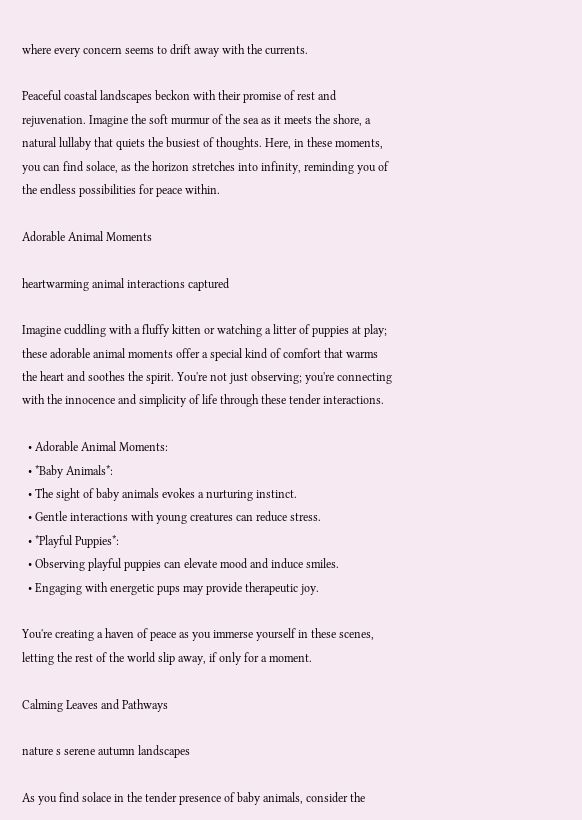where every concern seems to drift away with the currents.

Peaceful coastal landscapes beckon with their promise of rest and rejuvenation. Imagine the soft murmur of the sea as it meets the shore, a natural lullaby that quiets the busiest of thoughts. Here, in these moments, you can find solace, as the horizon stretches into infinity, reminding you of the endless possibilities for peace within.

Adorable Animal Moments

heartwarming animal interactions captured

Imagine cuddling with a fluffy kitten or watching a litter of puppies at play; these adorable animal moments offer a special kind of comfort that warms the heart and soothes the spirit. You're not just observing; you're connecting with the innocence and simplicity of life through these tender interactions.

  • Adorable Animal Moments:
  • *Baby Animals*:
  • The sight of baby animals evokes a nurturing instinct.
  • Gentle interactions with young creatures can reduce stress.
  • *Playful Puppies*:
  • Observing playful puppies can elevate mood and induce smiles.
  • Engaging with energetic pups may provide therapeutic joy.

You're creating a haven of peace as you immerse yourself in these scenes, letting the rest of the world slip away, if only for a moment.

Calming Leaves and Pathways

nature s serene autumn landscapes

As you find solace in the tender presence of baby animals, consider the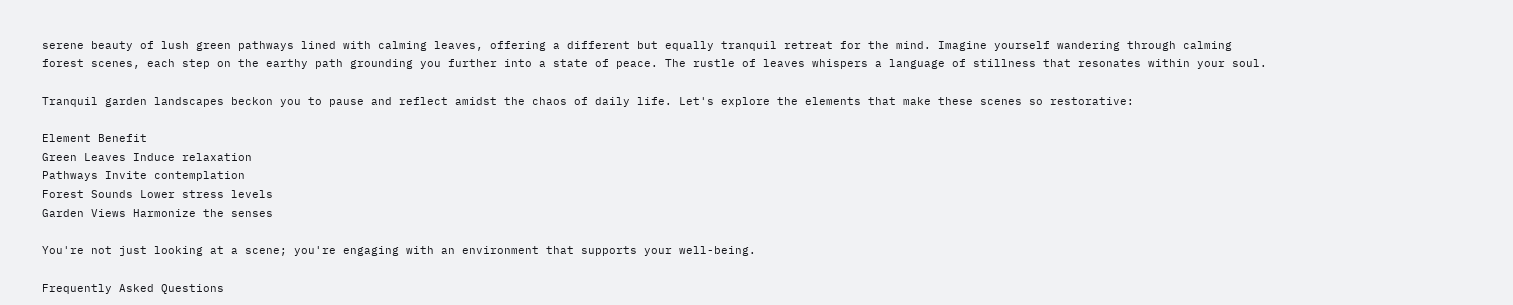serene beauty of lush green pathways lined with calming leaves, offering a different but equally tranquil retreat for the mind. Imagine yourself wandering through calming forest scenes, each step on the earthy path grounding you further into a state of peace. The rustle of leaves whispers a language of stillness that resonates within your soul.

Tranquil garden landscapes beckon you to pause and reflect amidst the chaos of daily life. Let's explore the elements that make these scenes so restorative:

Element Benefit
Green Leaves Induce relaxation
Pathways Invite contemplation
Forest Sounds Lower stress levels
Garden Views Harmonize the senses

You're not just looking at a scene; you're engaging with an environment that supports your well-being.

Frequently Asked Questions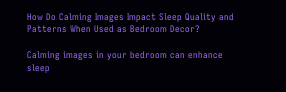How Do Calming Images Impact Sleep Quality and Patterns When Used as Bedroom Decor?

Calming images in your bedroom can enhance sleep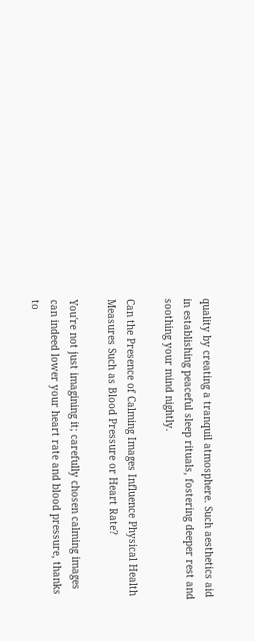quality by creating a tranquil atmosphere. Such aesthetics aid in establishing peaceful sleep rituals, fostering deeper rest and soothing your mind nightly.

Can the Presence of Calming Images Influence Physical Health Measures Such as Blood Pressure or Heart Rate?

You're not just imagining it; carefully chosen calming images can indeed lower your heart rate and blood pressure, thanks to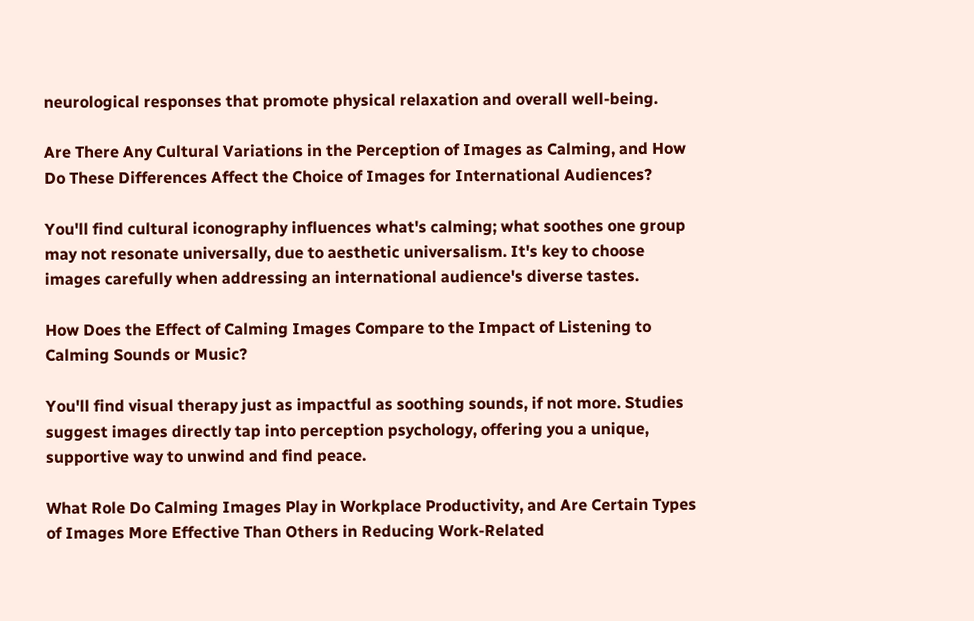neurological responses that promote physical relaxation and overall well-being.

Are There Any Cultural Variations in the Perception of Images as Calming, and How Do These Differences Affect the Choice of Images for International Audiences?

You'll find cultural iconography influences what's calming; what soothes one group may not resonate universally, due to aesthetic universalism. It's key to choose images carefully when addressing an international audience's diverse tastes.

How Does the Effect of Calming Images Compare to the Impact of Listening to Calming Sounds or Music?

You'll find visual therapy just as impactful as soothing sounds, if not more. Studies suggest images directly tap into perception psychology, offering you a unique, supportive way to unwind and find peace.

What Role Do Calming Images Play in Workplace Productivity, and Are Certain Types of Images More Effective Than Others in Reducing Work-Related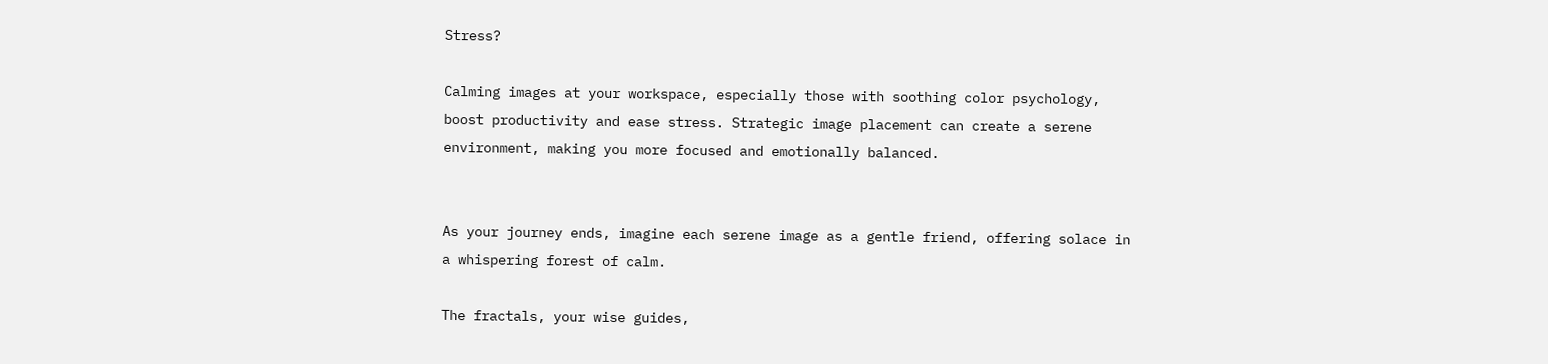Stress?

Calming images at your workspace, especially those with soothing color psychology, boost productivity and ease stress. Strategic image placement can create a serene environment, making you more focused and emotionally balanced.


As your journey ends, imagine each serene image as a gentle friend, offering solace in a whispering forest of calm.

The fractals, your wise guides,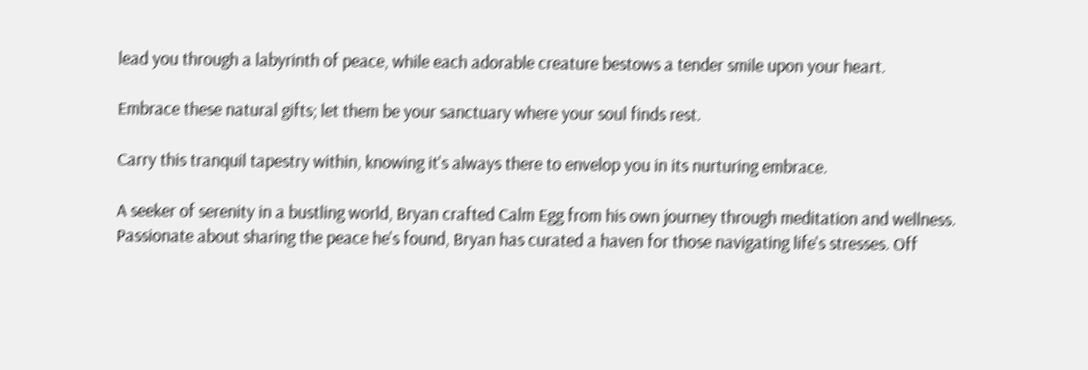lead you through a labyrinth of peace, while each adorable creature bestows a tender smile upon your heart.

Embrace these natural gifts; let them be your sanctuary where your soul finds rest.

Carry this tranquil tapestry within, knowing it's always there to envelop you in its nurturing embrace.

A seeker of serenity in a bustling world, Bryan crafted Calm Egg from his own journey through meditation and wellness. Passionate about sharing the peace he's found, Bryan has curated a haven for those navigating life's stresses. Off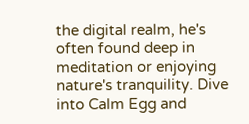the digital realm, he's often found deep in meditation or enjoying nature's tranquility. Dive into Calm Egg and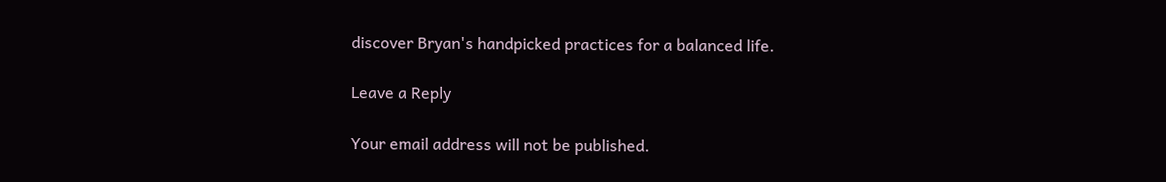discover Bryan's handpicked practices for a balanced life.

Leave a Reply

Your email address will not be published.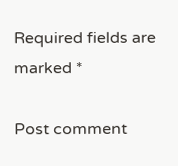Required fields are marked *

Post comment